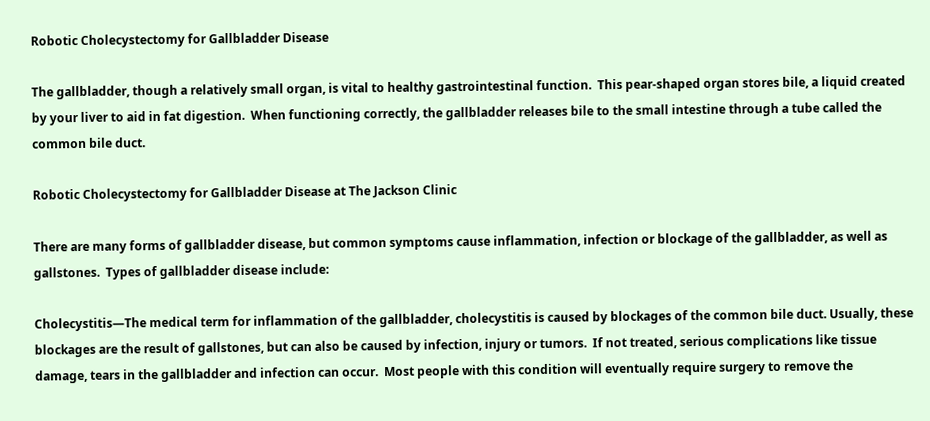Robotic Cholecystectomy for Gallbladder Disease

The gallbladder, though a relatively small organ, is vital to healthy gastrointestinal function.  This pear-shaped organ stores bile, a liquid created by your liver to aid in fat digestion.  When functioning correctly, the gallbladder releases bile to the small intestine through a tube called the common bile duct.

Robotic Cholecystectomy for Gallbladder Disease at The Jackson Clinic

There are many forms of gallbladder disease, but common symptoms cause inflammation, infection or blockage of the gallbladder, as well as gallstones.  Types of gallbladder disease include:

Cholecystitis—The medical term for inflammation of the gallbladder, cholecystitis is caused by blockages of the common bile duct. Usually, these blockages are the result of gallstones, but can also be caused by infection, injury or tumors.  If not treated, serious complications like tissue damage, tears in the gallbladder and infection can occur.  Most people with this condition will eventually require surgery to remove the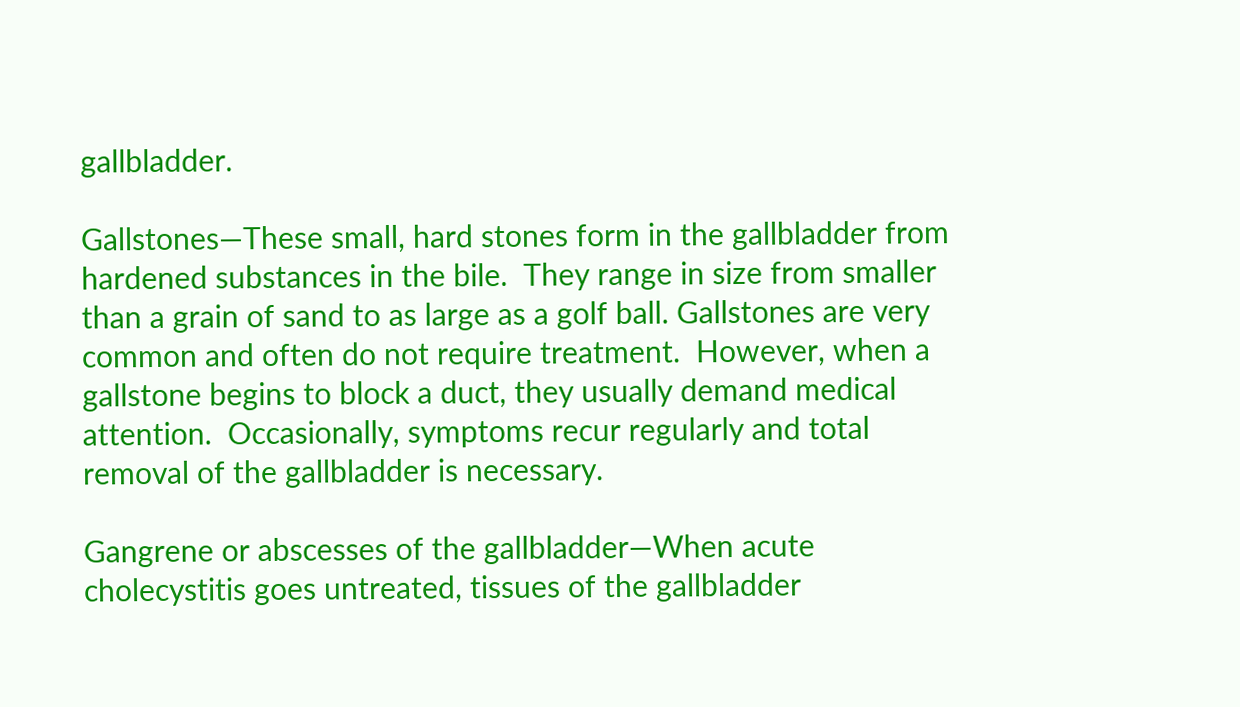gallbladder.

Gallstones—These small, hard stones form in the gallbladder from hardened substances in the bile.  They range in size from smaller than a grain of sand to as large as a golf ball. Gallstones are very common and often do not require treatment.  However, when a gallstone begins to block a duct, they usually demand medical attention.  Occasionally, symptoms recur regularly and total removal of the gallbladder is necessary.

Gangrene or abscesses of the gallbladder—When acute cholecystitis goes untreated, tissues of the gallbladder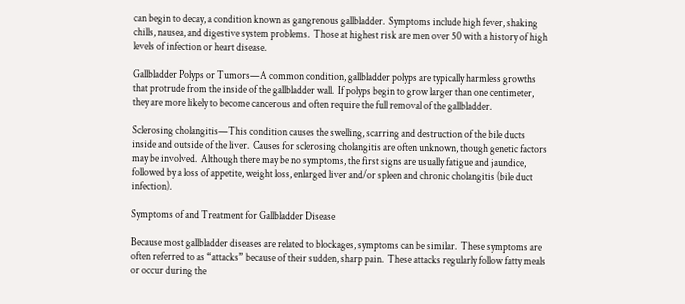can begin to decay, a condition known as gangrenous gallbladder.  Symptoms include high fever, shaking chills, nausea, and digestive system problems.  Those at highest risk are men over 50 with a history of high levels of infection or heart disease.

Gallbladder Polyps or Tumors—A common condition, gallbladder polyps are typically harmless growths that protrude from the inside of the gallbladder wall.  If polyps begin to grow larger than one centimeter, they are more likely to become cancerous and often require the full removal of the gallbladder.

Sclerosing cholangitis—This condition causes the swelling, scarring and destruction of the bile ducts inside and outside of the liver.  Causes for sclerosing cholangitis are often unknown, though genetic factors may be involved.  Although there may be no symptoms, the first signs are usually fatigue and jaundice, followed by a loss of appetite, weight loss, enlarged liver and/or spleen and chronic cholangitis (bile duct infection).

Symptoms of and Treatment for Gallbladder Disease

Because most gallbladder diseases are related to blockages, symptoms can be similar.  These symptoms are often referred to as “attacks” because of their sudden, sharp pain.  These attacks regularly follow fatty meals or occur during the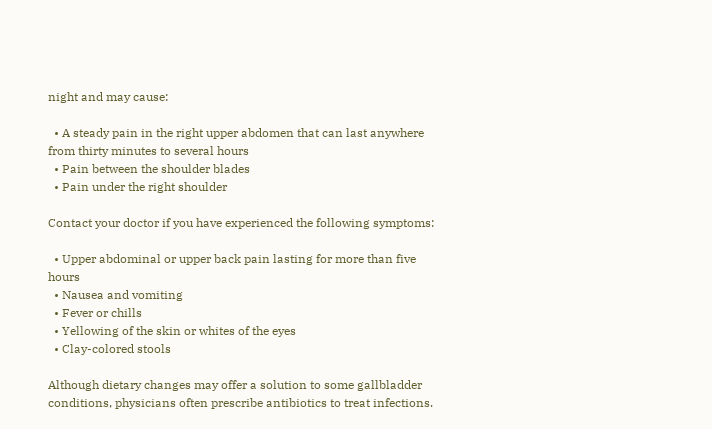night and may cause:

  • A steady pain in the right upper abdomen that can last anywhere from thirty minutes to several hours
  • Pain between the shoulder blades
  • Pain under the right shoulder

Contact your doctor if you have experienced the following symptoms:

  • Upper abdominal or upper back pain lasting for more than five hours
  • Nausea and vomiting
  • Fever or chills
  • Yellowing of the skin or whites of the eyes
  • Clay-colored stools

Although dietary changes may offer a solution to some gallbladder conditions, physicians often prescribe antibiotics to treat infections.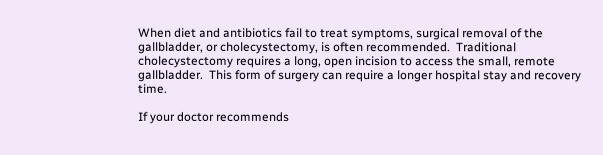When diet and antibiotics fail to treat symptoms, surgical removal of the gallbladder, or cholecystectomy, is often recommended.  Traditional cholecystectomy requires a long, open incision to access the small, remote gallbladder.  This form of surgery can require a longer hospital stay and recovery time.

If your doctor recommends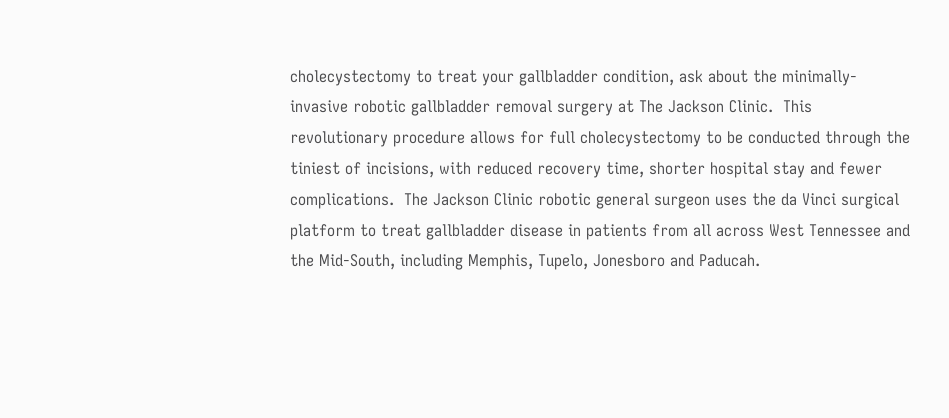cholecystectomy to treat your gallbladder condition, ask about the minimally-invasive robotic gallbladder removal surgery at The Jackson Clinic.  This revolutionary procedure allows for full cholecystectomy to be conducted through the tiniest of incisions, with reduced recovery time, shorter hospital stay and fewer complications.  The Jackson Clinic robotic general surgeon uses the da Vinci surgical platform to treat gallbladder disease in patients from all across West Tennessee and the Mid-South, including Memphis, Tupelo, Jonesboro and Paducah.